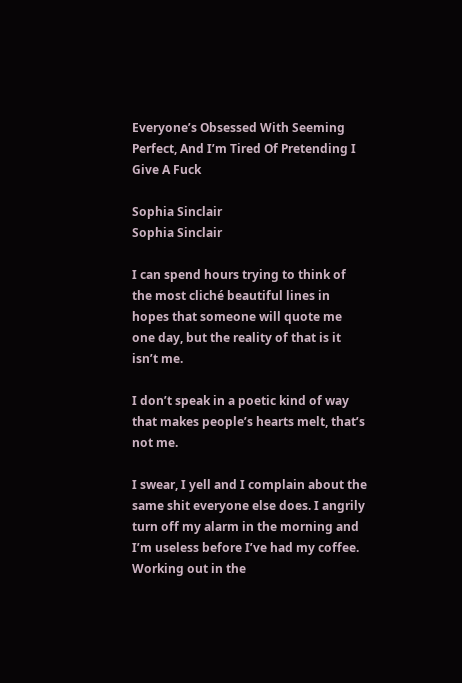Everyone’s Obsessed With Seeming Perfect, And I’m Tired Of Pretending I Give A Fuck

Sophia Sinclair
Sophia Sinclair

I can spend hours trying to think of the most cliché beautiful lines in hopes that someone will quote me one day, but the reality of that is it isn’t me.

I don’t speak in a poetic kind of way that makes people’s hearts melt, that’s not me.

I swear, I yell and I complain about the same shit everyone else does. I angrily turn off my alarm in the morning and I’m useless before I’ve had my coffee. Working out in the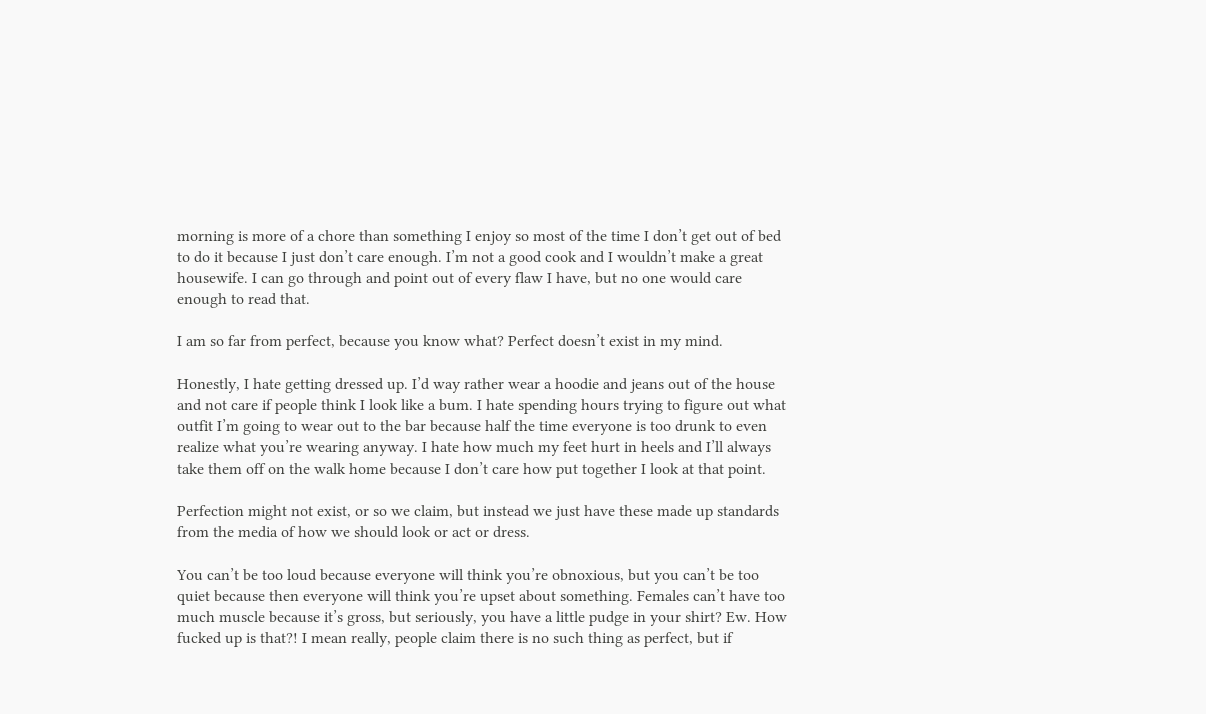morning is more of a chore than something I enjoy so most of the time I don’t get out of bed to do it because I just don’t care enough. I’m not a good cook and I wouldn’t make a great housewife. I can go through and point out of every flaw I have, but no one would care enough to read that.

I am so far from perfect, because you know what? Perfect doesn’t exist in my mind.

Honestly, I hate getting dressed up. I’d way rather wear a hoodie and jeans out of the house and not care if people think I look like a bum. I hate spending hours trying to figure out what outfit I’m going to wear out to the bar because half the time everyone is too drunk to even realize what you’re wearing anyway. I hate how much my feet hurt in heels and I’ll always take them off on the walk home because I don’t care how put together I look at that point.

Perfection might not exist, or so we claim, but instead we just have these made up standards from the media of how we should look or act or dress.

You can’t be too loud because everyone will think you’re obnoxious, but you can’t be too quiet because then everyone will think you’re upset about something. Females can’t have too much muscle because it’s gross, but seriously, you have a little pudge in your shirt? Ew. How fucked up is that?! I mean really, people claim there is no such thing as perfect, but if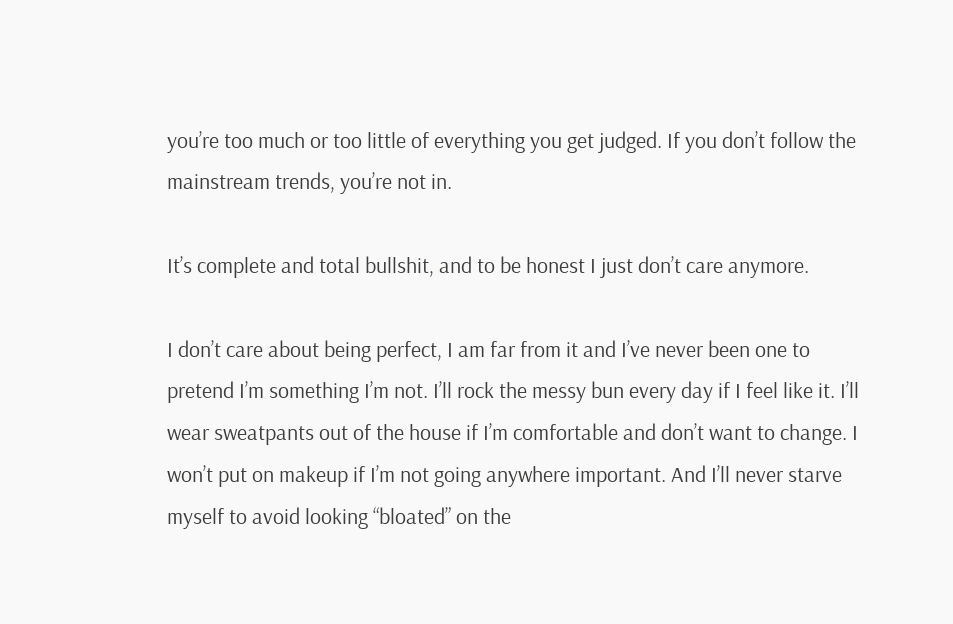you’re too much or too little of everything you get judged. If you don’t follow the mainstream trends, you’re not in.

It’s complete and total bullshit, and to be honest I just don’t care anymore.

I don’t care about being perfect, I am far from it and I’ve never been one to pretend I’m something I’m not. I’ll rock the messy bun every day if I feel like it. I’ll wear sweatpants out of the house if I’m comfortable and don’t want to change. I won’t put on makeup if I’m not going anywhere important. And I’ll never starve myself to avoid looking “bloated” on the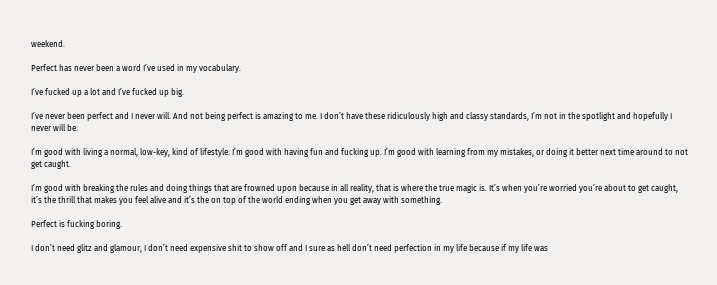weekend.

Perfect has never been a word I’ve used in my vocabulary.

I’ve fucked up a lot and I’ve fucked up big.

I’ve never been perfect and I never will. And not being perfect is amazing to me. I don’t have these ridiculously high and classy standards, I’m not in the spotlight and hopefully I never will be.

I’m good with living a normal, low-key, kind of lifestyle. I’m good with having fun and fucking up. I’m good with learning from my mistakes, or doing it better next time around to not get caught.

I’m good with breaking the rules and doing things that are frowned upon because in all reality, that is where the true magic is. It’s when you’re worried you’re about to get caught, it’s the thrill that makes you feel alive and it’s the on top of the world ending when you get away with something.

Perfect is fucking boring.

I don’t need glitz and glamour, I don’t need expensive shit to show off and I sure as hell don’t need perfection in my life because if my life was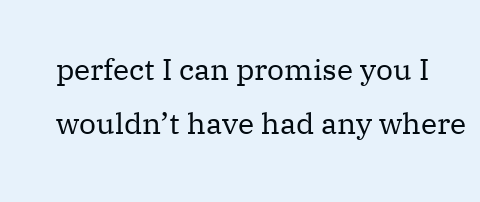perfect I can promise you I wouldn’t have had any where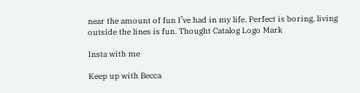near the amount of fun I’ve had in my life. Perfect is boring, living outside the lines is fun. Thought Catalog Logo Mark

Insta with me

Keep up with Becca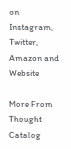on Instagram, Twitter, Amazon and Website

More From Thought Catalog